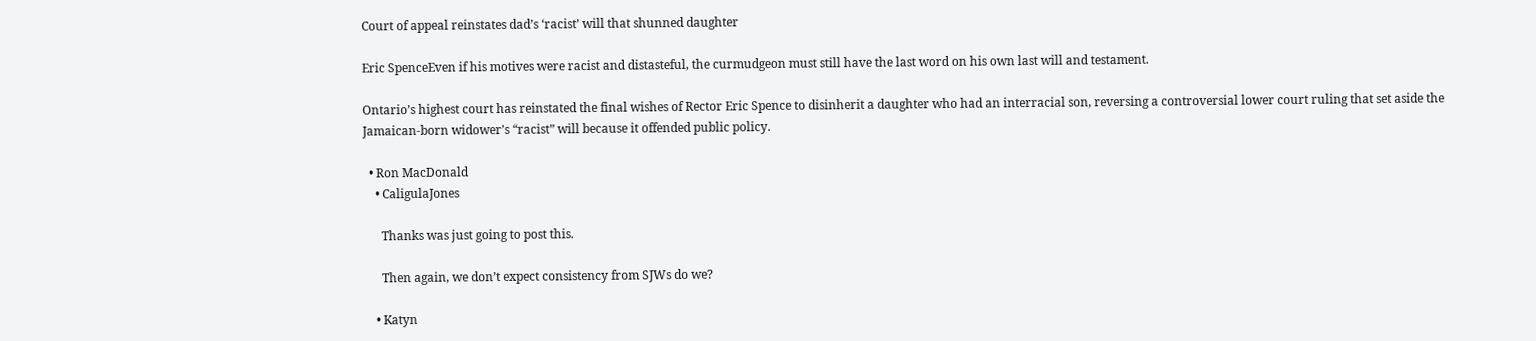Court of appeal reinstates dad’s ‘racist’ will that shunned daughter

Eric SpenceEven if his motives were racist and distasteful, the curmudgeon must still have the last word on his own last will and testament.

Ontario’s highest court has reinstated the final wishes of Rector Eric Spence to disinherit a daughter who had an interracial son, reversing a controversial lower court ruling that set aside the Jamaican-born widower’s “racist” will because it offended public policy.

  • Ron MacDonald
    • CaligulaJones

      Thanks was just going to post this.

      Then again, we don’t expect consistency from SJWs do we?

    • Katyn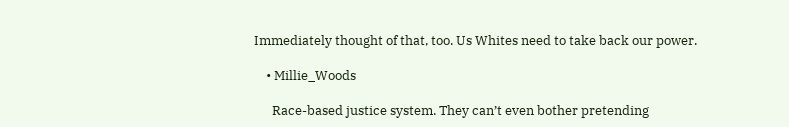Immediately thought of that, too. Us Whites need to take back our power.

    • Millie_Woods

      Race-based justice system. They can’t even bother pretending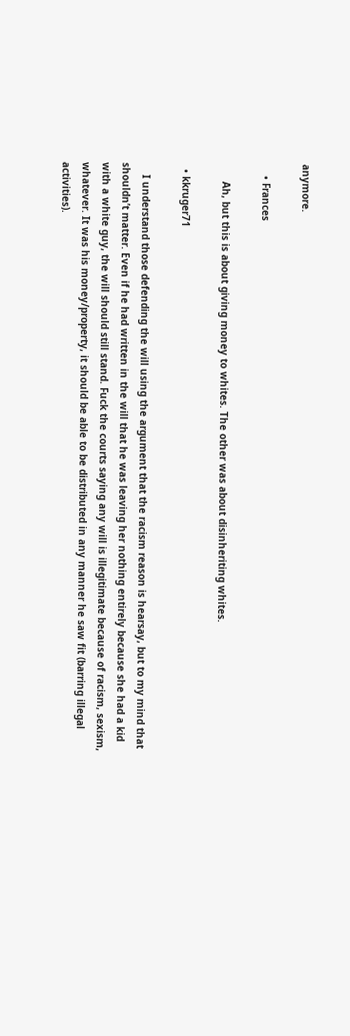anymore.

    • Frances

      Ah, but this is about giving money to whites. The other was about disinheriting whites.

  • kkruger71

    I understand those defending the will using the argument that the racism reason is hearsay, but to my mind that shouldn’t matter. Even if he had written in the will that he was leaving her nothing entirely because she had a kid with a white guy, the will should still stand. Fuck the courts saying any will is illegitimate because of racism, sexism, whatever. It was his money/property, it should be able to be distributed in any manner he saw fit (barring illegal activities).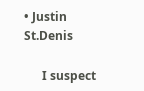• Justin St.Denis

      I suspect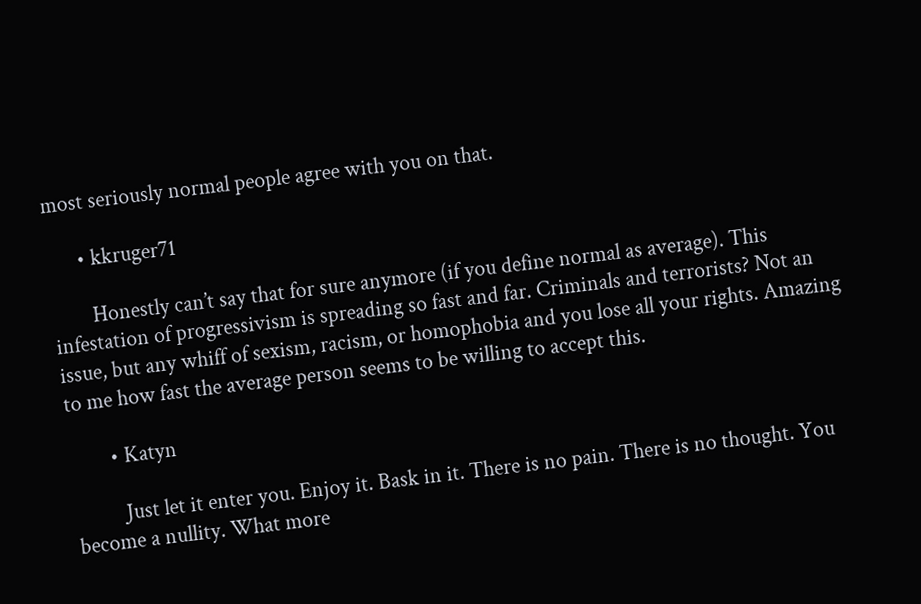most seriously normal people agree with you on that.

      • kkruger71

        Honestly can’t say that for sure anymore (if you define normal as average). This infestation of progressivism is spreading so fast and far. Criminals and terrorists? Not an issue, but any whiff of sexism, racism, or homophobia and you lose all your rights. Amazing to me how fast the average person seems to be willing to accept this.

        • Katyn

          Just let it enter you. Enjoy it. Bask in it. There is no pain. There is no thought. You become a nullity. What more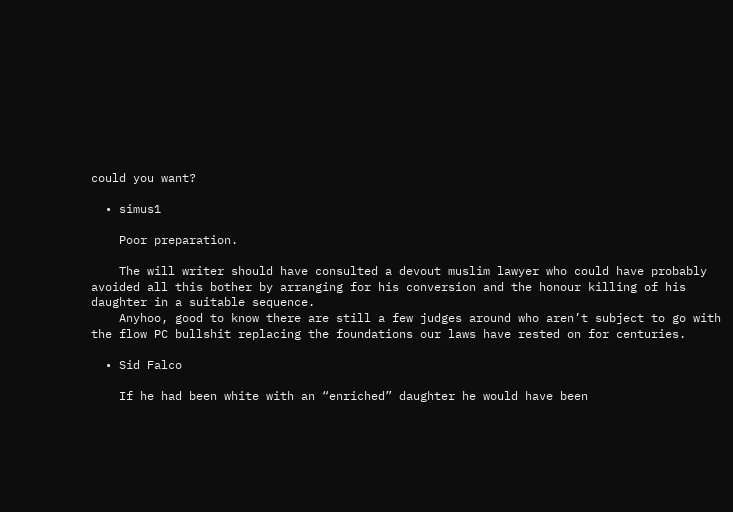could you want?

  • simus1

    Poor preparation.

    The will writer should have consulted a devout muslim lawyer who could have probably avoided all this bother by arranging for his conversion and the honour killing of his daughter in a suitable sequence.
    Anyhoo, good to know there are still a few judges around who aren’t subject to go with the flow PC bullshit replacing the foundations our laws have rested on for centuries.

  • Sid Falco

    If he had been white with an “enriched” daughter he would have been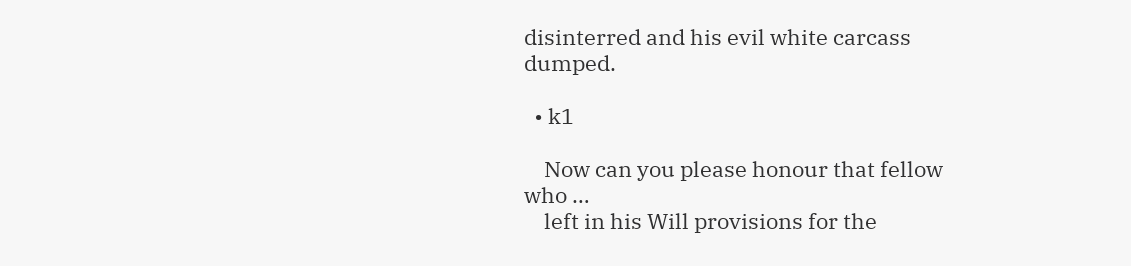disinterred and his evil white carcass dumped.

  • k1

    Now can you please honour that fellow who …
    left in his Will provisions for the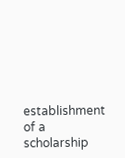establishment of a scholarship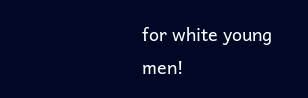for white young men!